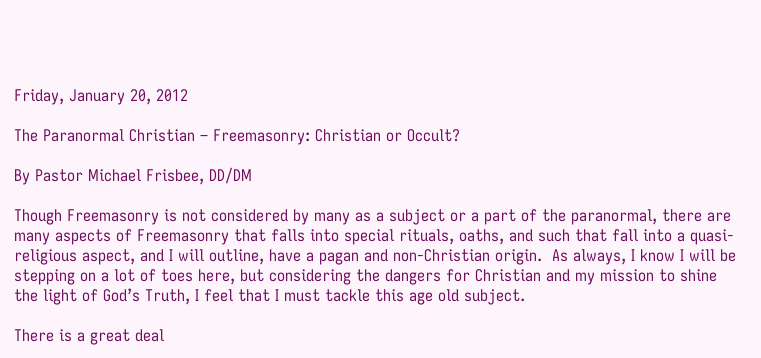Friday, January 20, 2012

The Paranormal Christian – Freemasonry: Christian or Occult?

By Pastor Michael Frisbee, DD/DM

Though Freemasonry is not considered by many as a subject or a part of the paranormal, there are many aspects of Freemasonry that falls into special rituals, oaths, and such that fall into a quasi-religious aspect, and I will outline, have a pagan and non-Christian origin.  As always, I know I will be stepping on a lot of toes here, but considering the dangers for Christian and my mission to shine the light of God’s Truth, I feel that I must tackle this age old subject.

There is a great deal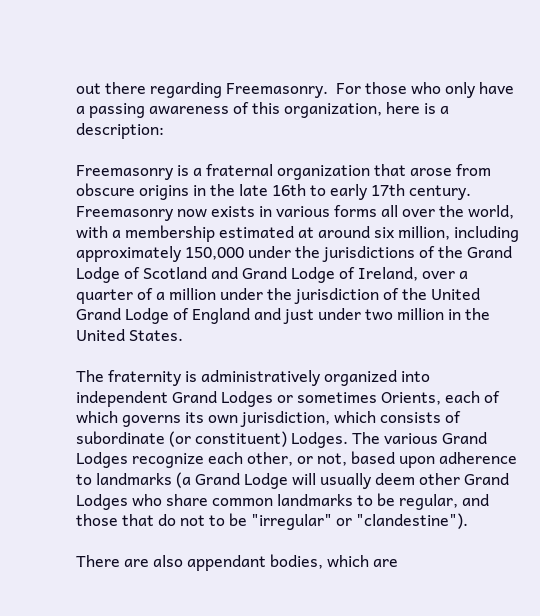out there regarding Freemasonry.  For those who only have a passing awareness of this organization, here is a description:

Freemasonry is a fraternal organization that arose from obscure origins in the late 16th to early 17th century. Freemasonry now exists in various forms all over the world, with a membership estimated at around six million, including approximately 150,000 under the jurisdictions of the Grand Lodge of Scotland and Grand Lodge of Ireland, over a quarter of a million under the jurisdiction of the United Grand Lodge of England and just under two million in the United States.

The fraternity is administratively organized into independent Grand Lodges or sometimes Orients, each of which governs its own jurisdiction, which consists of subordinate (or constituent) Lodges. The various Grand Lodges recognize each other, or not, based upon adherence to landmarks (a Grand Lodge will usually deem other Grand Lodges who share common landmarks to be regular, and those that do not to be "irregular" or "clandestine").

There are also appendant bodies, which are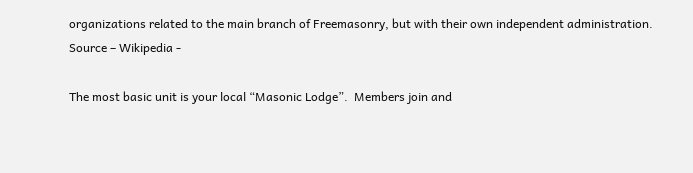organizations related to the main branch of Freemasonry, but with their own independent administration.
Source – Wikipedia -

The most basic unit is your local “Masonic Lodge”.  Members join and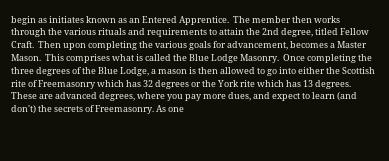begin as initiates known as an Entered Apprentice.  The member then works through the various rituals and requirements to attain the 2nd degree, titled Fellow Craft.  Then upon completing the various goals for advancement, becomes a Master Mason.  This comprises what is called the Blue Lodge Masonry.  Once completing the three degrees of the Blue Lodge, a mason is then allowed to go into either the Scottish rite of Freemasonry which has 32 degrees or the York rite which has 13 degrees. These are advanced degrees, where you pay more dues, and expect to learn (and don't) the secrets of Freemasonry. As one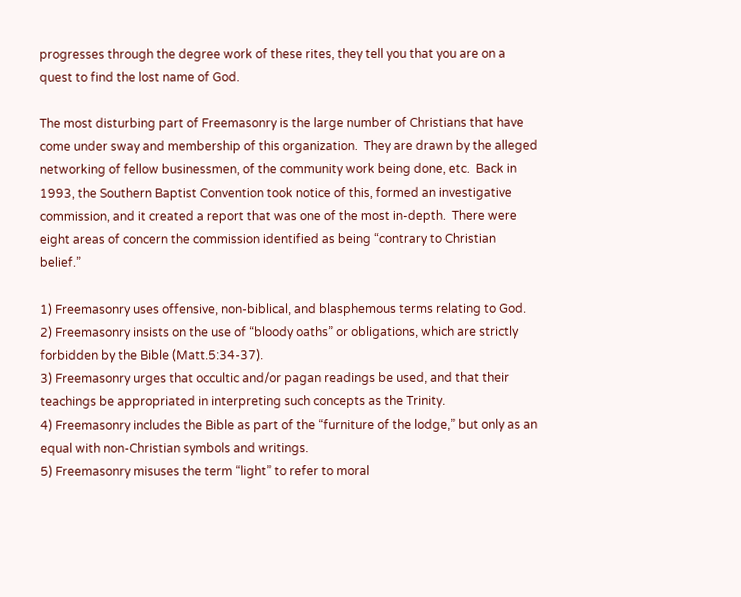progresses through the degree work of these rites, they tell you that you are on a quest to find the lost name of God.

The most disturbing part of Freemasonry is the large number of Christians that have come under sway and membership of this organization.  They are drawn by the alleged networking of fellow businessmen, of the community work being done, etc.  Back in 1993, the Southern Baptist Convention took notice of this, formed an investigative commission, and it created a report that was one of the most in-depth.  There were eight areas of concern the commission identified as being “contrary to Christian belief.”

1) Freemasonry uses offensive, non-biblical, and blasphemous terms relating to God.
2) Freemasonry insists on the use of “bloody oaths” or obligations, which are strictly forbidden by the Bible (Matt.5:34-37).
3) Freemasonry urges that occultic and/or pagan readings be used, and that their teachings be appropriated in interpreting such concepts as the Trinity.
4) Freemasonry includes the Bible as part of the “furniture of the lodge,” but only as an equal with non-Christian symbols and writings.
5) Freemasonry misuses the term “light” to refer to moral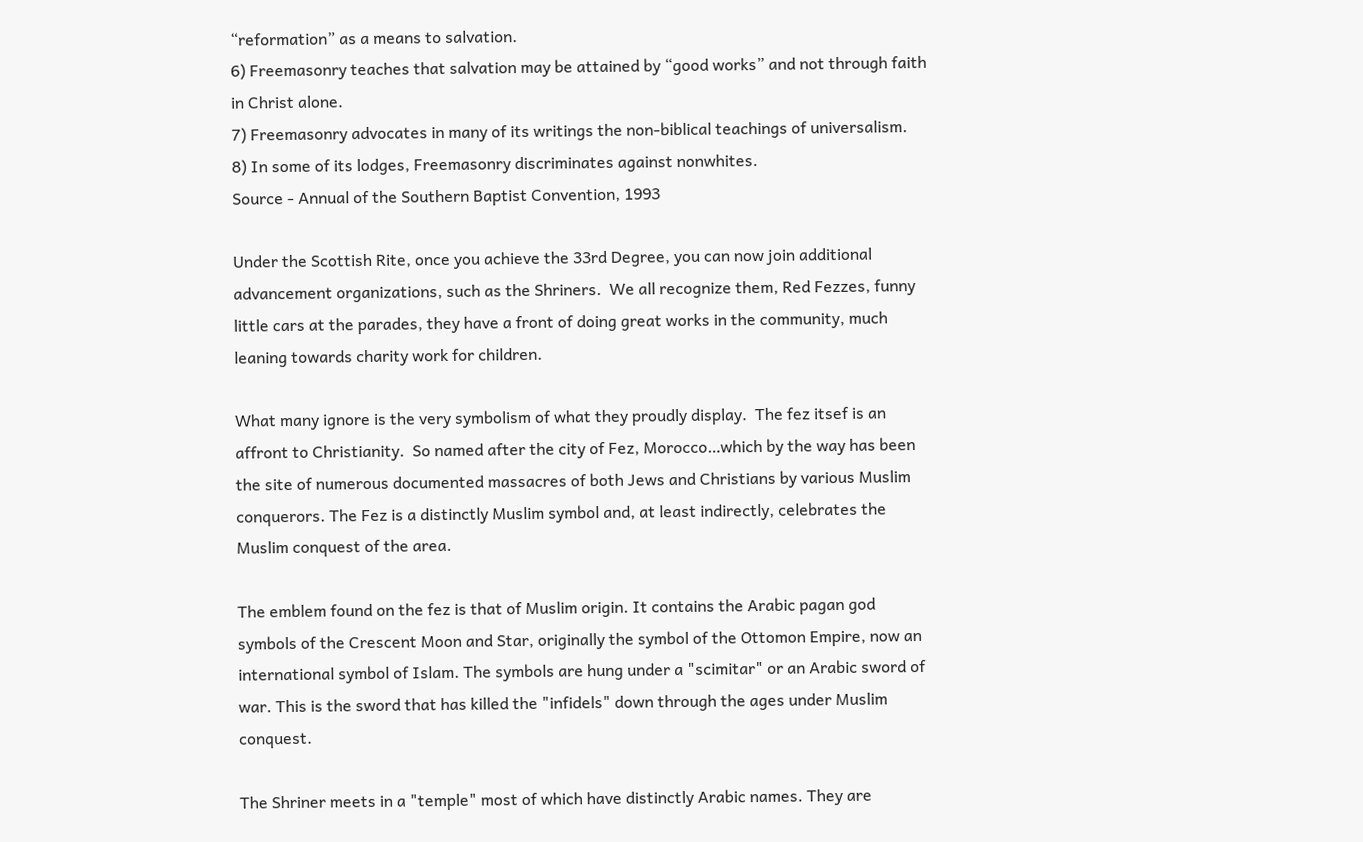“reformation” as a means to salvation.
6) Freemasonry teaches that salvation may be attained by “good works” and not through faith in Christ alone.
7) Freemasonry advocates in many of its writings the non-biblical teachings of universalism.
8) In some of its lodges, Freemasonry discriminates against nonwhites.
Source - Annual of the Southern Baptist Convention, 1993

Under the Scottish Rite, once you achieve the 33rd Degree, you can now join additional advancement organizations, such as the Shriners.  We all recognize them, Red Fezzes, funny little cars at the parades, they have a front of doing great works in the community, much leaning towards charity work for children.

What many ignore is the very symbolism of what they proudly display.  The fez itsef is an affront to Christianity.  So named after the city of Fez, Morocco…which by the way has been the site of numerous documented massacres of both Jews and Christians by various Muslim conquerors. The Fez is a distinctly Muslim symbol and, at least indirectly, celebrates the Muslim conquest of the area.

The emblem found on the fez is that of Muslim origin. It contains the Arabic pagan god symbols of the Crescent Moon and Star, originally the symbol of the Ottomon Empire, now an international symbol of Islam. The symbols are hung under a "scimitar" or an Arabic sword of war. This is the sword that has killed the "infidels" down through the ages under Muslim conquest.

The Shriner meets in a "temple" most of which have distinctly Arabic names. They are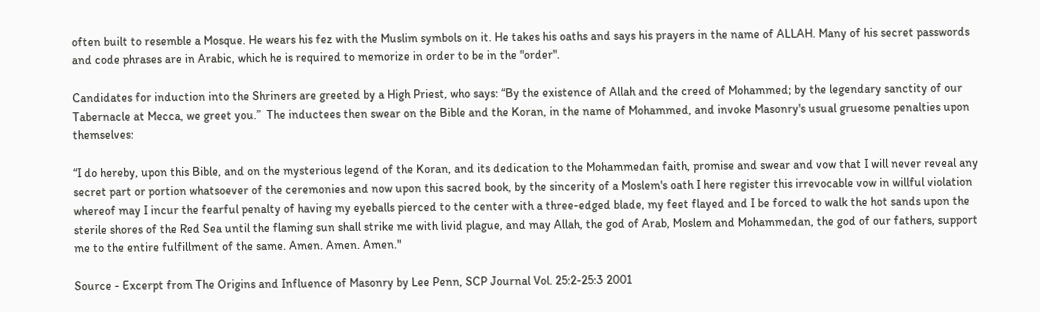often built to resemble a Mosque. He wears his fez with the Muslim symbols on it. He takes his oaths and says his prayers in the name of ALLAH. Many of his secret passwords and code phrases are in Arabic, which he is required to memorize in order to be in the "order".

Candidates for induction into the Shriners are greeted by a High Priest, who says: “By the existence of Allah and the creed of Mohammed; by the legendary sanctity of our Tabernacle at Mecca, we greet you.”  The inductees then swear on the Bible and the Koran, in the name of Mohammed, and invoke Masonry's usual gruesome penalties upon themselves:

“I do hereby, upon this Bible, and on the mysterious legend of the Koran, and its dedication to the Mohammedan faith, promise and swear and vow that I will never reveal any secret part or portion whatsoever of the ceremonies and now upon this sacred book, by the sincerity of a Moslem's oath I here register this irrevocable vow in willful violation whereof may I incur the fearful penalty of having my eyeballs pierced to the center with a three-edged blade, my feet flayed and I be forced to walk the hot sands upon the sterile shores of the Red Sea until the flaming sun shall strike me with livid plague, and may Allah, the god of Arab, Moslem and Mohammedan, the god of our fathers, support me to the entire fulfillment of the same. Amen. Amen. Amen."

Source - Excerpt from The Origins and Influence of Masonry by Lee Penn, SCP Journal Vol. 25:2-25:3 2001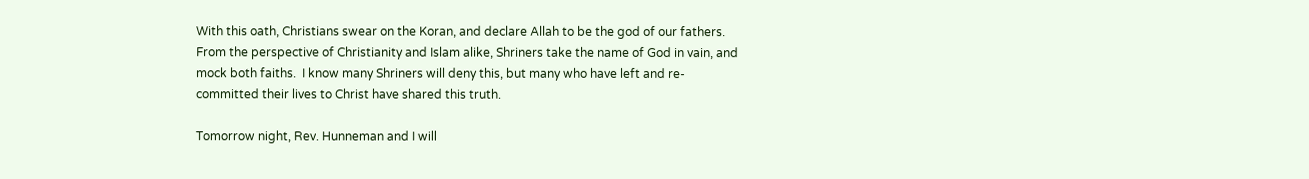With this oath, Christians swear on the Koran, and declare Allah to be the god of our fathers. From the perspective of Christianity and Islam alike, Shriners take the name of God in vain, and mock both faiths.  I know many Shriners will deny this, but many who have left and re-committed their lives to Christ have shared this truth.

Tomorrow night, Rev. Hunneman and I will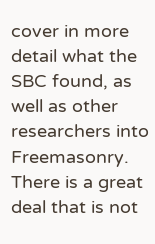cover in more detail what the SBC found, as well as other researchers into Freemasonry.  There is a great deal that is not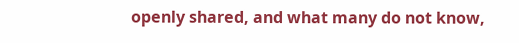openly shared, and what many do not know,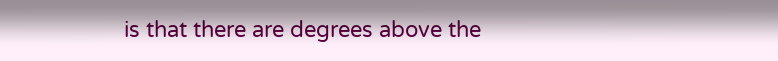is that there are degrees above the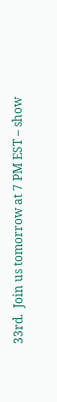33rd.  Join us tomorrow at 7 PM EST – show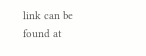link can be found at